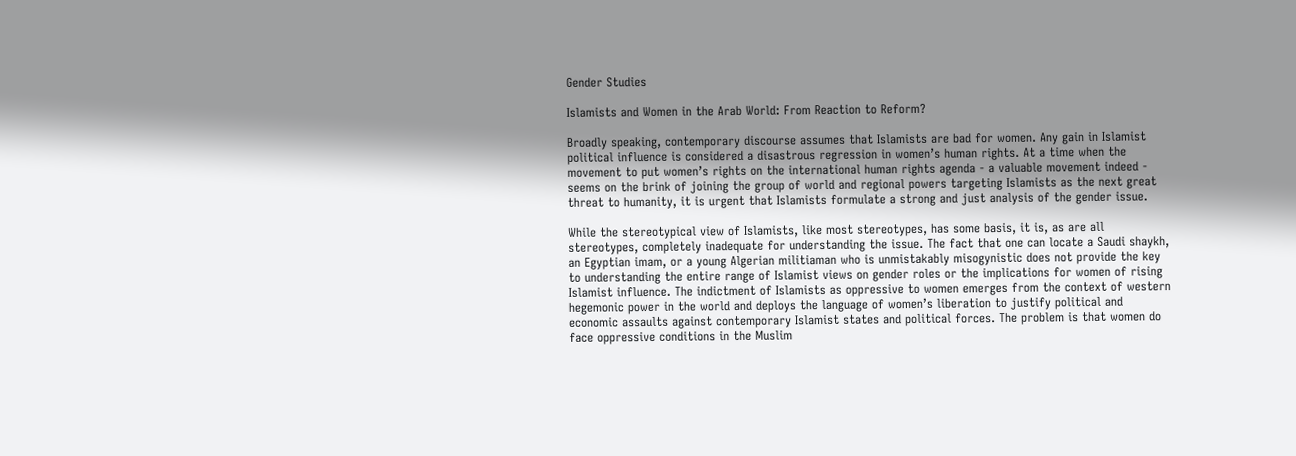Gender Studies

Islamists and Women in the Arab World: From Reaction to Reform?

Broadly speaking, contemporary discourse assumes that Islamists are bad for women. Any gain in Islamist political influence is considered a disastrous regression in women’s human rights. At a time when the movement to put women’s rights on the international human rights agenda - a valuable movement indeed - seems on the brink of joining the group of world and regional powers targeting Islamists as the next great threat to humanity, it is urgent that Islamists formulate a strong and just analysis of the gender issue.

While the stereotypical view of Islamists, like most stereotypes, has some basis, it is, as are all stereotypes, completely inadequate for understanding the issue. The fact that one can locate a Saudi shaykh, an Egyptian imam, or a young Algerian militiaman who is unmistakably misogynistic does not provide the key to understanding the entire range of Islamist views on gender roles or the implications for women of rising Islamist influence. The indictment of Islamists as oppressive to women emerges from the context of western hegemonic power in the world and deploys the language of women’s liberation to justify political and economic assaults against contemporary Islamist states and political forces. The problem is that women do face oppressive conditions in the Muslim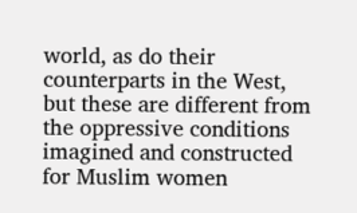world, as do their counterparts in the West, but these are different from the oppressive conditions imagined and constructed for Muslim women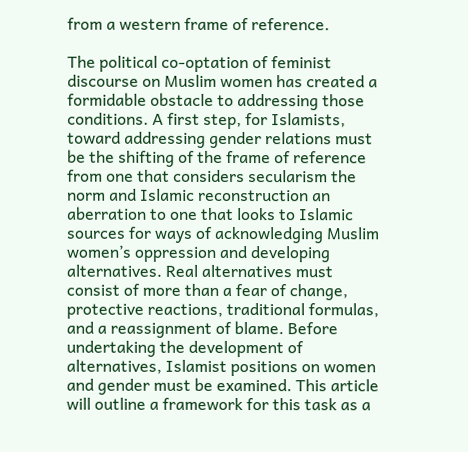from a western frame of reference.

The political co-optation of feminist discourse on Muslim women has created a formidable obstacle to addressing those conditions. A first step, for Islamists, toward addressing gender relations must be the shifting of the frame of reference from one that considers secularism the norm and Islamic reconstruction an aberration to one that looks to Islamic sources for ways of acknowledging Muslim women’s oppression and developing alternatives. Real alternatives must consist of more than a fear of change, protective reactions, traditional formulas, and a reassignment of blame. Before undertaking the development of alternatives, Islamist positions on women and gender must be examined. This article will outline a framework for this task as a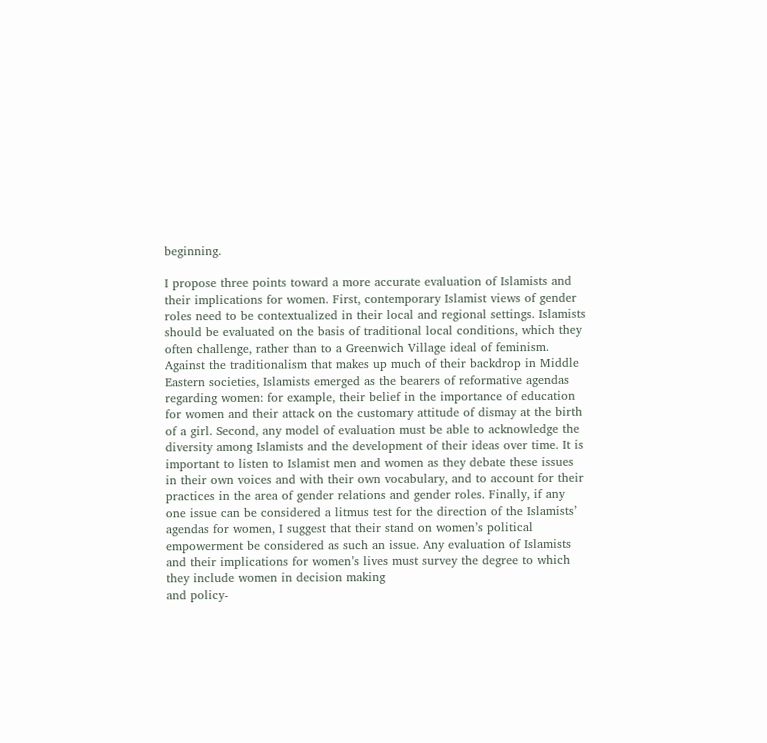beginning.

I propose three points toward a more accurate evaluation of Islamists and their implications for women. First, contemporary Islamist views of gender roles need to be contextualized in their local and regional settings. Islamists should be evaluated on the basis of traditional local conditions, which they often challenge, rather than to a Greenwich Village ideal of feminism. Against the traditionalism that makes up much of their backdrop in Middle Eastern societies, Islamists emerged as the bearers of reformative agendas regarding women: for example, their belief in the importance of education for women and their attack on the customary attitude of dismay at the birth of a girl. Second, any model of evaluation must be able to acknowledge the diversity among Islamists and the development of their ideas over time. It is important to listen to Islamist men and women as they debate these issues in their own voices and with their own vocabulary, and to account for their practices in the area of gender relations and gender roles. Finally, if any one issue can be considered a litmus test for the direction of the Islamists’ agendas for women, I suggest that their stand on women’s political empowerment be considered as such an issue. Any evaluation of Islamists and their implications for women’s lives must survey the degree to which they include women in decision making
and policy-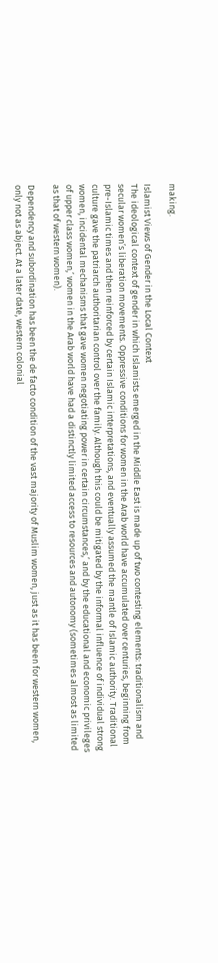making.

Islamist Views of Gender in the Local Context
The ideological context of gender in which Islamists emerged in the Middle East is made up of two contesting elements: traditionalism and secular women’s liberation movements. Oppressive conditions for women in the Arab world have accumulated over centuries, beginning from pre-Islamic times and then reinforced by certain Islamic interpretations, and eventually assumed the mantle of Islamic authority. Traditional culture gave the patriarch authoritarian control over the family. Although this could be mitigated by the informal influence of individual strong women, incidental mechanisms that gave women negotiating power in certain circumstances,’ and by the educational and economic privileges of upper class women,’ women in the Arab world have had a distinctly limited access to resources and autonomy (sometimes almost as limited as that of western women).

Dependency and subordination has been the de facto condition of the vast majority of Muslim women, just as it has been for western women, only not as abject. At a later date, western colonial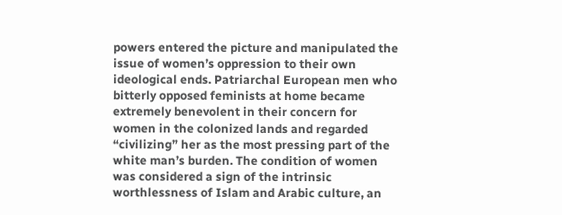powers entered the picture and manipulated the issue of women’s oppression to their own ideological ends. Patriarchal European men who bitterly opposed feminists at home became extremely benevolent in their concern for women in the colonized lands and regarded “civilizing” her as the most pressing part of the white man’s burden. The condition of women was considered a sign of the intrinsic worthlessness of Islam and Arabic culture, an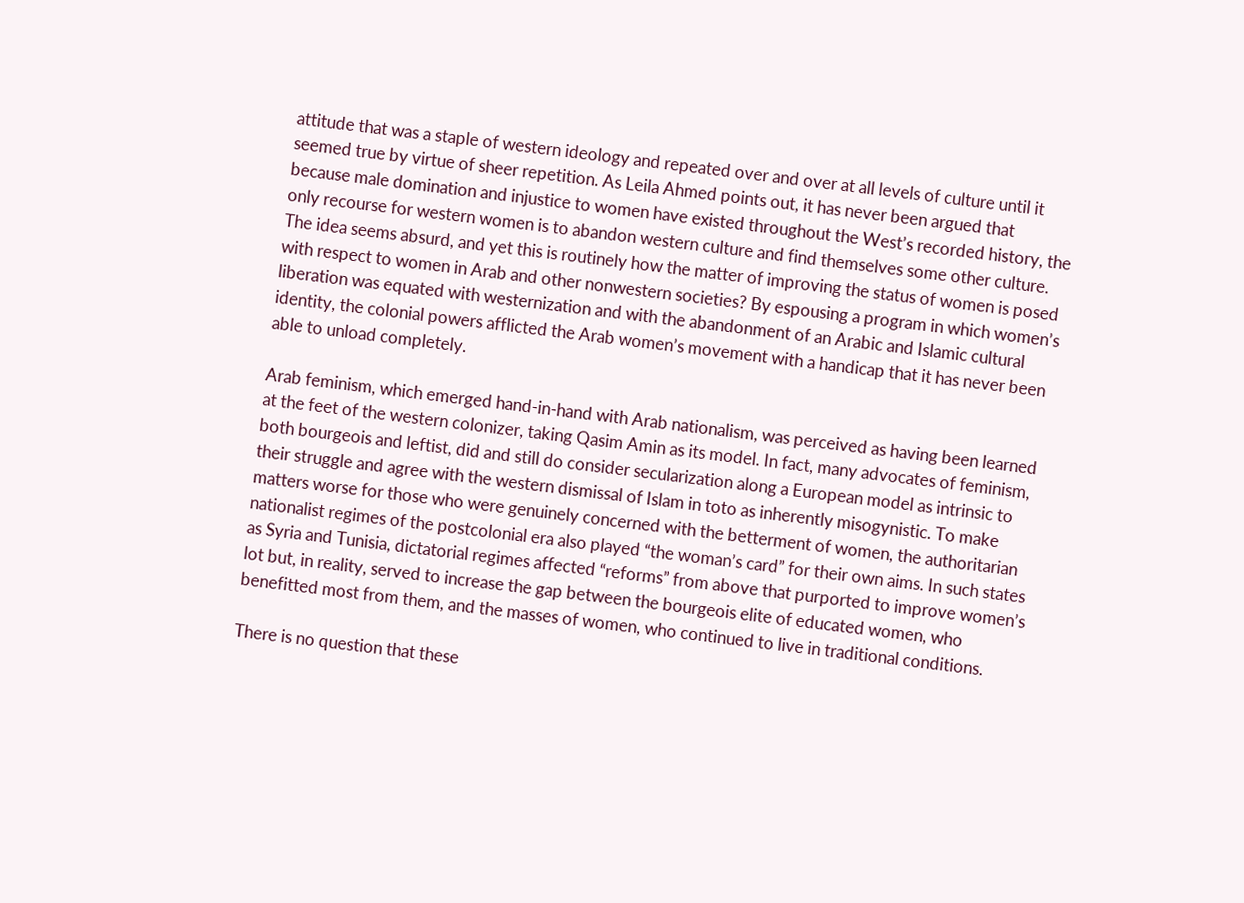attitude that was a staple of western ideology and repeated over and over at all levels of culture until it seemed true by virtue of sheer repetition. As Leila Ahmed points out, it has never been argued that because male domination and injustice to women have existed throughout the West’s recorded history, the only recourse for western women is to abandon western culture and find themselves some other culture. The idea seems absurd, and yet this is routinely how the matter of improving the status of women is posed with respect to women in Arab and other nonwestern societies? By espousing a program in which women’s liberation was equated with westernization and with the abandonment of an Arabic and Islamic cultural identity, the colonial powers afflicted the Arab women’s movement with a handicap that it has never been able to unload completely.

Arab feminism, which emerged hand-in-hand with Arab nationalism, was perceived as having been learned at the feet of the western colonizer, taking Qasim Amin as its model. In fact, many advocates of feminism, both bourgeois and leftist, did and still do consider secularization along a European model as intrinsic to their struggle and agree with the western dismissal of Islam in toto as inherently misogynistic. To make matters worse for those who were genuinely concerned with the betterment of women, the authoritarian nationalist regimes of the postcolonial era also played “the woman’s card” for their own aims. In such states as Syria and Tunisia, dictatorial regimes affected “reforms” from above that purported to improve women’s lot but, in reality, served to increase the gap between the bourgeois elite of educated women, who benefitted most from them, and the masses of women, who continued to live in traditional conditions.

There is no question that these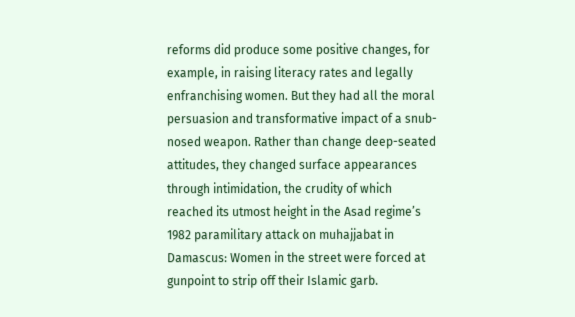reforms did produce some positive changes, for example, in raising literacy rates and legally enfranchising women. But they had all the moral persuasion and transformative impact of a snub-nosed weapon. Rather than change deep-seated attitudes, they changed surface appearances through intimidation, the crudity of which reached its utmost height in the Asad regime’s 1982 paramilitary attack on muhajjabat in Damascus: Women in the street were forced at gunpoint to strip off their Islamic garb.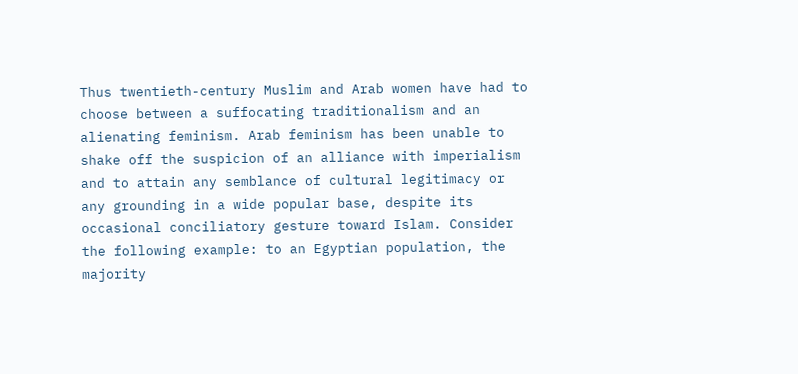Thus twentieth-century Muslim and Arab women have had to choose between a suffocating traditionalism and an alienating feminism. Arab feminism has been unable to shake off the suspicion of an alliance with imperialism and to attain any semblance of cultural legitimacy or any grounding in a wide popular base, despite its occasional conciliatory gesture toward Islam. Consider the following example: to an Egyptian population, the majority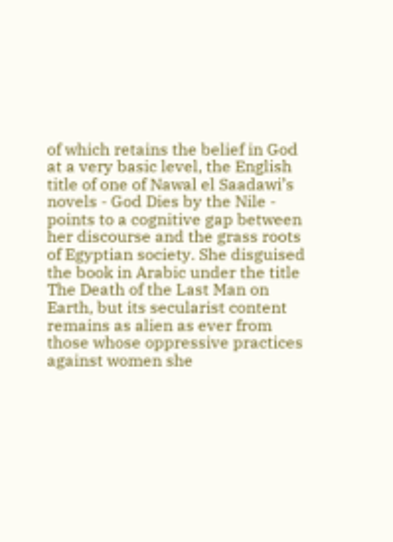of which retains the belief in God at a very basic level, the English title of one of Nawal el Saadawi’s novels - God Dies by the Nile - points to a cognitive gap between her discourse and the grass roots of Egyptian society. She disguised the book in Arabic under the title The Death of the Last Man on Earth, but its secularist content remains as alien as ever from those whose oppressive practices against women she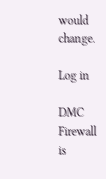would change.

Log in

DMC Firewall is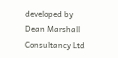developed by Dean Marshall Consultancy Ltd